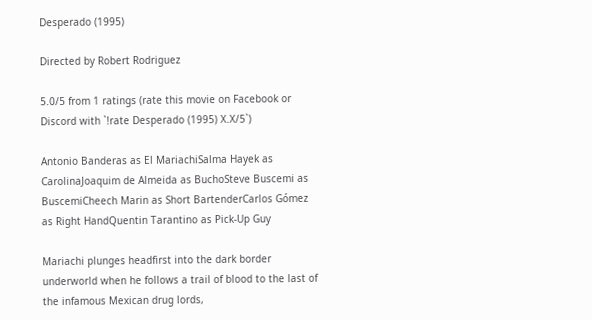Desperado (1995)

Directed by Robert Rodriguez

5.0/5 from 1 ratings (rate this movie on Facebook or Discord with `!rate Desperado (1995) X.X/5`)

Antonio Banderas as El MariachiSalma Hayek as CarolinaJoaquim de Almeida as BuchoSteve Buscemi as BuscemiCheech Marin as Short BartenderCarlos Gómez as Right HandQuentin Tarantino as Pick-Up Guy

Mariachi plunges headfirst into the dark border underworld when he follows a trail of blood to the last of the infamous Mexican drug lords,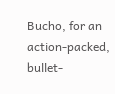Bucho, for an action-packed, bullet-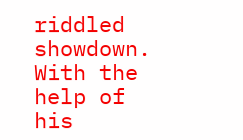riddled showdown. With the help of his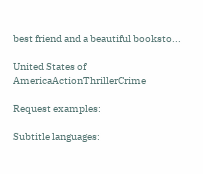best friend and a beautiful booksto...

United States of AmericaActionThrillerCrime

Request examples:

Subtitle languages: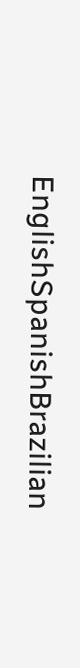EnglishSpanishBrazilian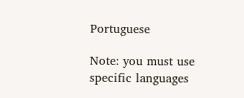Portuguese

Note: you must use specific languages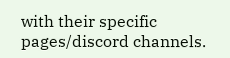with their specific pages/discord channels.